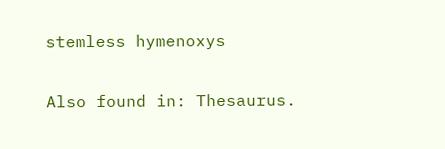stemless hymenoxys

Also found in: Thesaurus.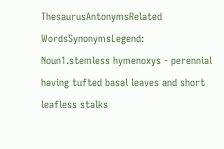ThesaurusAntonymsRelated WordsSynonymsLegend:
Noun1.stemless hymenoxys - perennial having tufted basal leaves and short leafless stalks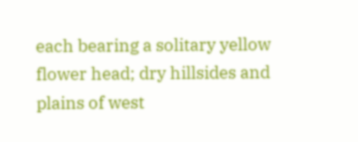each bearing a solitary yellow flower head; dry hillsides and plains of west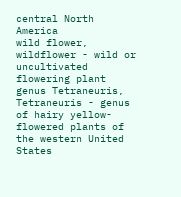central North America
wild flower, wildflower - wild or uncultivated flowering plant
genus Tetraneuris, Tetraneuris - genus of hairy yellow-flowered plants of the western United States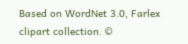Based on WordNet 3.0, Farlex clipart collection. ©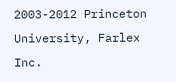2003-2012 Princeton University, Farlex Inc.